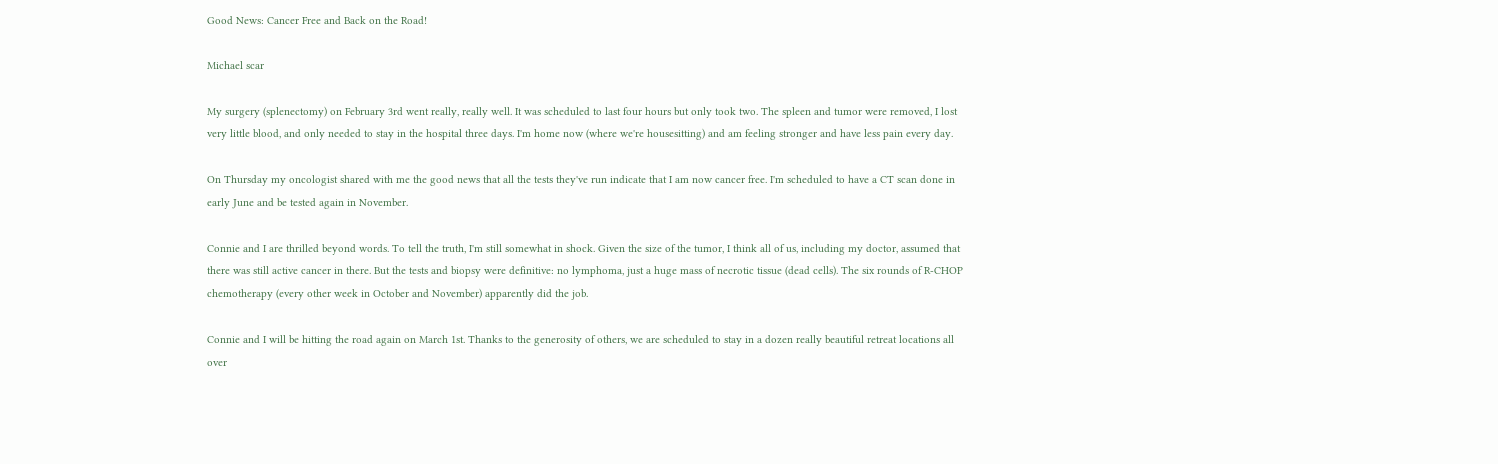Good News: Cancer Free and Back on the Road!

Michael scar

My surgery (splenectomy) on February 3rd went really, really well. It was scheduled to last four hours but only took two. The spleen and tumor were removed, I lost very little blood, and only needed to stay in the hospital three days. I'm home now (where we're housesitting) and am feeling stronger and have less pain every day.

On Thursday my oncologist shared with me the good news that all the tests they've run indicate that I am now cancer free. I'm scheduled to have a CT scan done in early June and be tested again in November.

Connie and I are thrilled beyond words. To tell the truth, I'm still somewhat in shock. Given the size of the tumor, I think all of us, including my doctor, assumed that there was still active cancer in there. But the tests and biopsy were definitive: no lymphoma, just a huge mass of necrotic tissue (dead cells). The six rounds of R-CHOP chemotherapy (every other week in October and November) apparently did the job.

Connie and I will be hitting the road again on March 1st. Thanks to the generosity of others, we are scheduled to stay in a dozen really beautiful retreat locations all over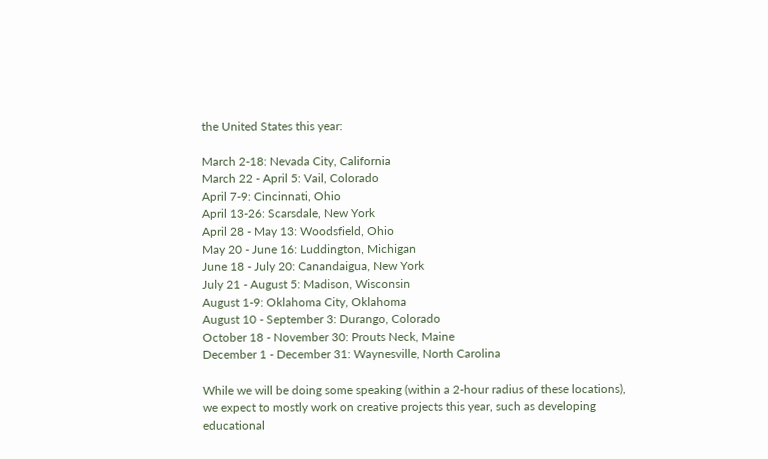the United States this year:

March 2-18: Nevada City, California
March 22 - April 5: Vail, Colorado
April 7-9: Cincinnati, Ohio
April 13-26: Scarsdale, New York
April 28 - May 13: Woodsfield, Ohio
May 20 - June 16: Luddington, Michigan
June 18 - July 20: Canandaigua, New York
July 21 - August 5: Madison, Wisconsin
August 1-9: Oklahoma City, Oklahoma
August 10 - September 3: Durango, Colorado
October 18 - November 30: Prouts Neck, Maine
December 1 - December 31: Waynesville, North Carolina

While we will be doing some speaking (within a 2-hour radius of these locations), we expect to mostly work on creative projects this year, such as developing educational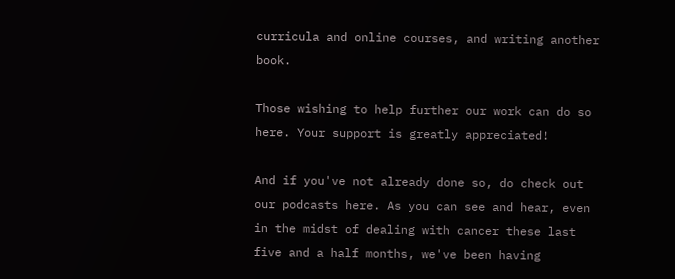curricula and online courses, and writing another book.

Those wishing to help further our work can do so here. Your support is greatly appreciated!

And if you've not already done so, do check out our podcasts here. As you can see and hear, even in the midst of dealing with cancer these last five and a half months, we've been having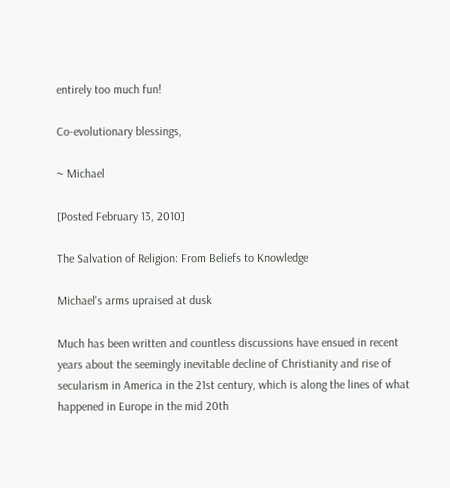entirely too much fun!

Co-evolutionary blessings,

~ Michael

[Posted February 13, 2010]

The Salvation of Religion: From Beliefs to Knowledge

Michael's arms upraised at dusk

Much has been written and countless discussions have ensued in recent years about the seemingly inevitable decline of Christianity and rise of secularism in America in the 21st century, which is along the lines of what happened in Europe in the mid 20th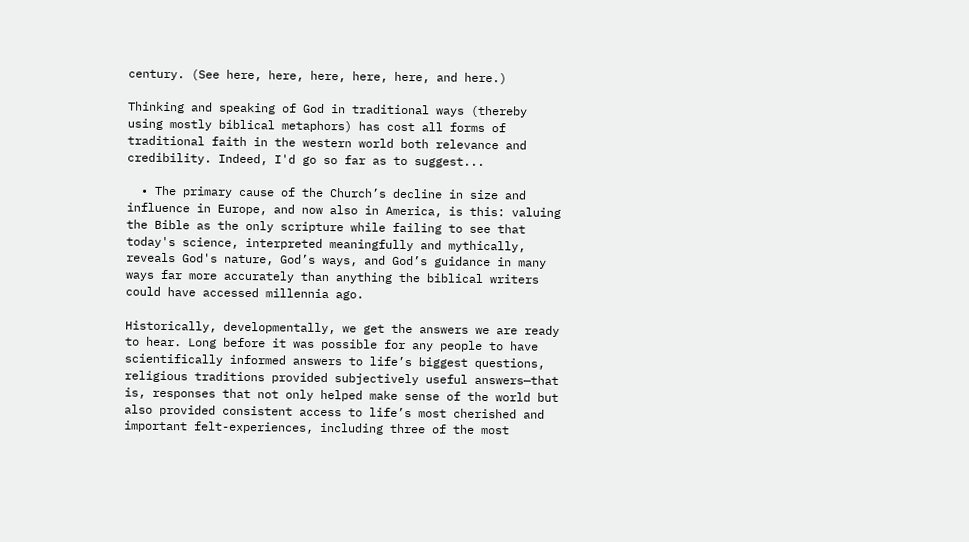century. (See here, here, here, here, here, and here.)

Thinking and speaking of God in traditional ways (thereby using mostly biblical metaphors) has cost all forms of traditional faith in the western world both relevance and credibility. Indeed, I'd go so far as to suggest...

  • The primary cause of the Church’s decline in size and influence in Europe, and now also in America, is this: valuing the Bible as the only scripture while failing to see that today's science, interpreted meaningfully and mythically, reveals God's nature, God’s ways, and God’s guidance in many ways far more accurately than anything the biblical writers could have accessed millennia ago.

Historically, developmentally, we get the answers we are ready to hear. Long before it was possible for any people to have scientifically informed answers to life’s biggest questions, religious traditions provided subjectively useful answers—that is, responses that not only helped make sense of the world but also provided consistent access to life’s most cherished and important felt-experiences, including three of the most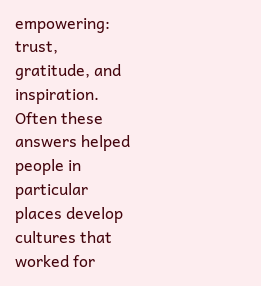empowering: trust, gratitude, and inspiration. Often these answers helped people in particular places develop cultures that worked for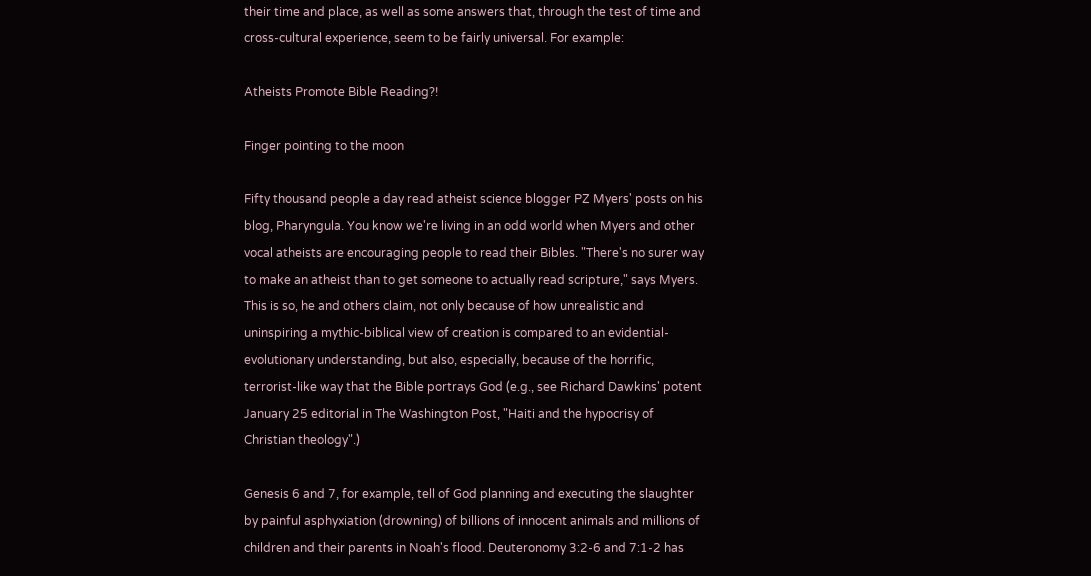their time and place, as well as some answers that, through the test of time and cross-cultural experience, seem to be fairly universal. For example:

Atheists Promote Bible Reading?!

Finger pointing to the moon

Fifty thousand people a day read atheist science blogger PZ Myers' posts on his blog, Pharyngula. You know we're living in an odd world when Myers and other vocal atheists are encouraging people to read their Bibles. "There's no surer way to make an atheist than to get someone to actually read scripture," says Myers. This is so, he and others claim, not only because of how unrealistic and uninspiring a mythic-biblical view of creation is compared to an evidential-evolutionary understanding, but also, especially, because of the horrific, terrorist-like way that the Bible portrays God (e.g., see Richard Dawkins' potent January 25 editorial in The Washington Post, "Haiti and the hypocrisy of Christian theology".)

Genesis 6 and 7, for example, tell of God planning and executing the slaughter by painful asphyxiation (drowning) of billions of innocent animals and millions of children and their parents in Noah's flood. Deuteronomy 3:2-6 and 7:1-2 has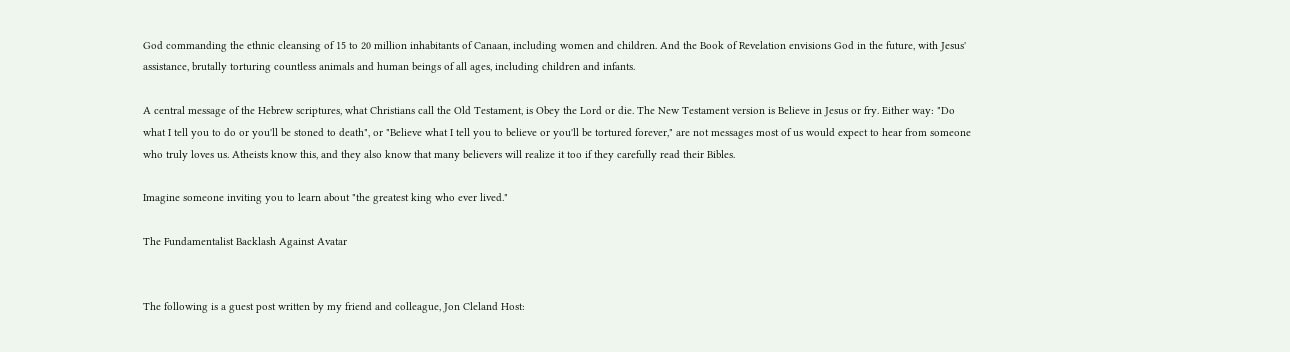God commanding the ethnic cleansing of 15 to 20 million inhabitants of Canaan, including women and children. And the Book of Revelation envisions God in the future, with Jesus' assistance, brutally torturing countless animals and human beings of all ages, including children and infants.

A central message of the Hebrew scriptures, what Christians call the Old Testament, is Obey the Lord or die. The New Testament version is Believe in Jesus or fry. Either way: "Do what I tell you to do or you'll be stoned to death", or "Believe what I tell you to believe or you'll be tortured forever," are not messages most of us would expect to hear from someone who truly loves us. Atheists know this, and they also know that many believers will realize it too if they carefully read their Bibles.

Imagine someone inviting you to learn about "the greatest king who ever lived."

The Fundamentalist Backlash Against Avatar


The following is a guest post written by my friend and colleague, Jon Cleland Host: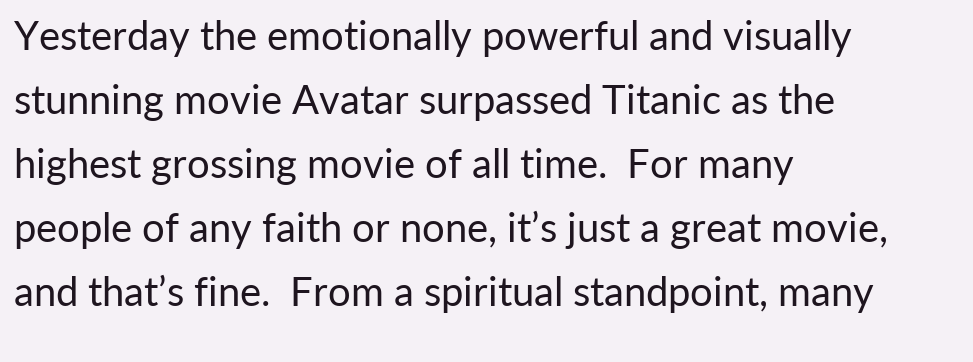Yesterday the emotionally powerful and visually stunning movie Avatar surpassed Titanic as the highest grossing movie of all time.  For many people of any faith or none, it’s just a great movie, and that’s fine.  From a spiritual standpoint, many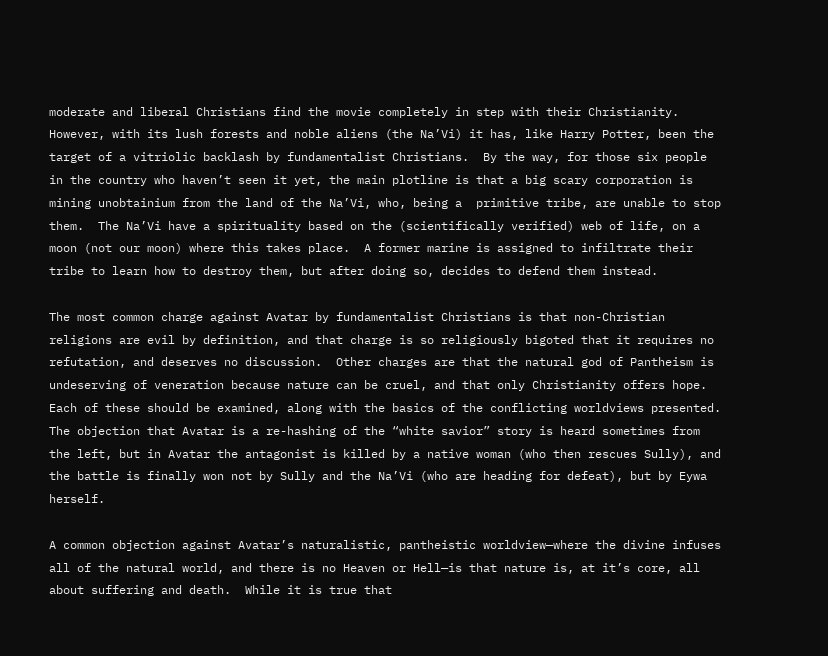moderate and liberal Christians find the movie completely in step with their Christianity.  However, with its lush forests and noble aliens (the Na’Vi) it has, like Harry Potter, been the target of a vitriolic backlash by fundamentalist Christians.  By the way, for those six people in the country who haven’t seen it yet, the main plotline is that a big scary corporation is mining unobtainium from the land of the Na’Vi, who, being a  primitive tribe, are unable to stop them.  The Na’Vi have a spirituality based on the (scientifically verified) web of life, on a moon (not our moon) where this takes place.  A former marine is assigned to infiltrate their tribe to learn how to destroy them, but after doing so, decides to defend them instead.

The most common charge against Avatar by fundamentalist Christians is that non-Christian religions are evil by definition, and that charge is so religiously bigoted that it requires no refutation, and deserves no discussion.  Other charges are that the natural god of Pantheism is undeserving of veneration because nature can be cruel, and that only Christianity offers hope.  Each of these should be examined, along with the basics of the conflicting worldviews presented.  The objection that Avatar is a re-hashing of the “white savior” story is heard sometimes from the left, but in Avatar the antagonist is killed by a native woman (who then rescues Sully), and the battle is finally won not by Sully and the Na’Vi (who are heading for defeat), but by Eywa herself.

A common objection against Avatar’s naturalistic, pantheistic worldview—where the divine infuses all of the natural world, and there is no Heaven or Hell—is that nature is, at it’s core, all about suffering and death.  While it is true that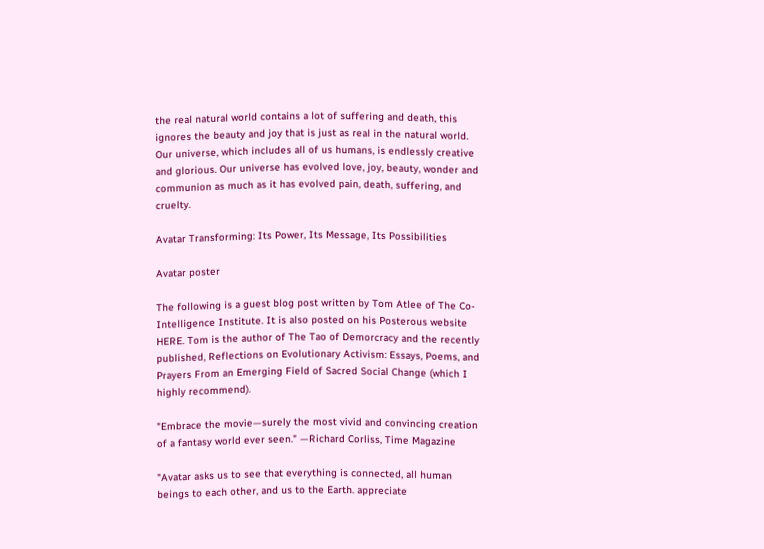the real natural world contains a lot of suffering and death, this ignores the beauty and joy that is just as real in the natural world.  Our universe, which includes all of us humans, is endlessly creative and glorious. Our universe has evolved love, joy, beauty, wonder and communion as much as it has evolved pain, death, suffering, and cruelty.

Avatar Transforming: Its Power, Its Message, Its Possibilities

Avatar poster

The following is a guest blog post written by Tom Atlee of The Co-Intelligence Institute. It is also posted on his Posterous website HERE. Tom is the author of The Tao of Demorcracy and the recently published, Reflections on Evolutionary Activism: Essays, Poems, and Prayers From an Emerging Field of Sacred Social Change (which I highly recommend).

"Embrace the movie—surely the most vivid and convincing creation of a fantasy world ever seen." —Richard Corliss, Time Magazine

"Avatar asks us to see that everything is connected, all human beings to each other, and us to the Earth. appreciate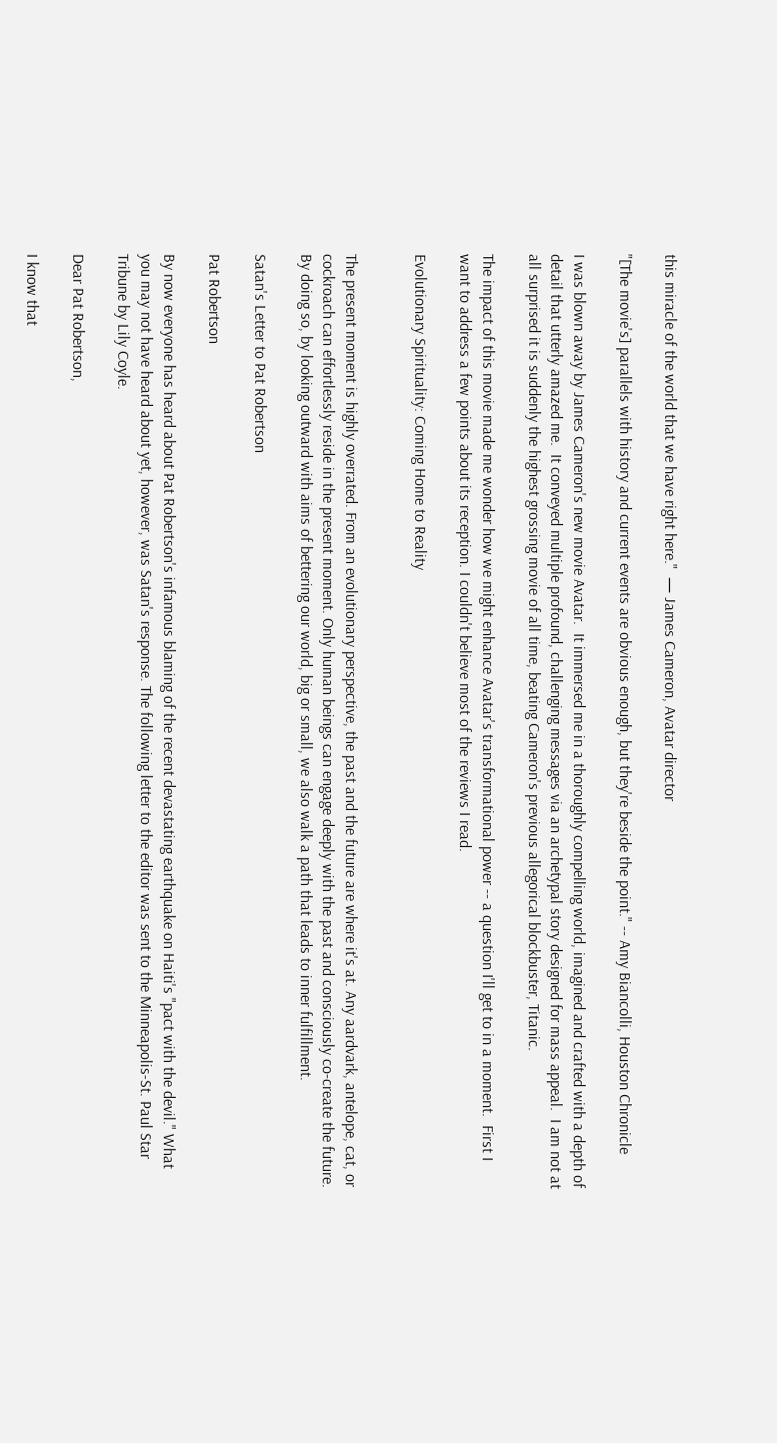this miracle of the world that we have right here."  — James Cameron, Avatar director

"[The movie's] parallels with history and current events are obvious enough, but they're beside the point." -- Amy Biancolli, Houston Chronicle

I was blown away by James Cameron's new movie Avatar.  It immersed me in a thoroughly compelling world, imagined and crafted with a depth of detail that utterly amazed me.  It conveyed multiple profound, challenging messages via an archetypal story designed for mass appeal.  I am not at all surprised it is suddenly the highest grossing movie of all time, beating Cameron's previous allegorical blockbuster, Titanic.

The impact of this movie made me wonder how we might enhance Avatar's transformational power -- a question I'll get to in a moment.  First I want to address a few points about its reception. I couldn't believe most of the reviews I read.

Evolutionary Spirituality: Coming Home to Reality


The present moment is highly overrated. From an evolutionary perspective, the past and the future are where it's at. Any aardvark, antelope, cat, or cockroach can effortlessly reside in the present moment. Only human beings can engage deeply with the past and consciously co-create the future. By doing so, by looking outward with aims of bettering our world, big or small, we also walk a path that leads to inner fulfillment.

Satan's Letter to Pat Robertson

Pat Robertson

By now everyone has heard about Pat Robertson's infamous blaming of the recent devastating earthquake on Haiti's "pact with the devil." What you may not have heard about yet, however, was Satan's response. The following letter to the editor was sent to the Minneapolis-St. Paul Star Tribune by Lily Coyle.

Dear Pat Robertson,

I know that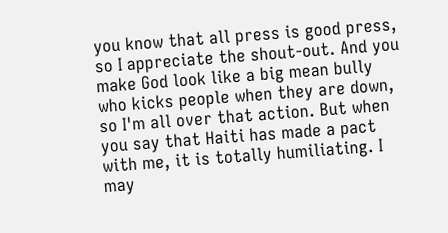you know that all press is good press, so I appreciate the shout-out. And you make God look like a big mean bully who kicks people when they are down, so I'm all over that action. But when you say that Haiti has made a pact with me, it is totally humiliating. I may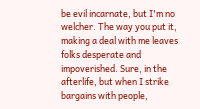be evil incarnate, but I'm no welcher. The way you put it, making a deal with me leaves folks desperate and impoverished. Sure, in the afterlife, but when I strike bargains with people,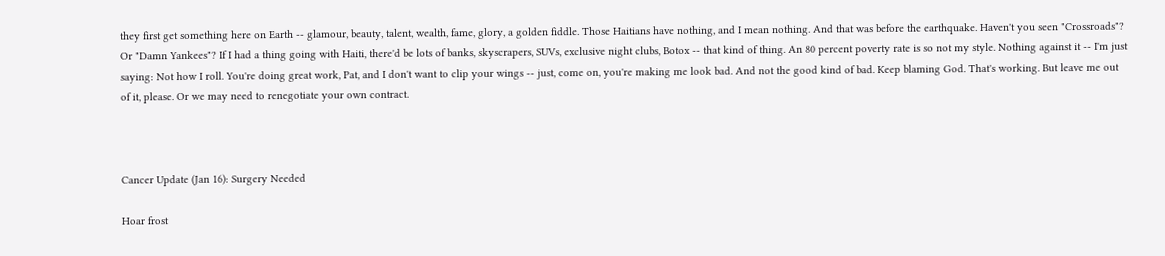they first get something here on Earth -- glamour, beauty, talent, wealth, fame, glory, a golden fiddle. Those Haitians have nothing, and I mean nothing. And that was before the earthquake. Haven't you seen "Crossroads"? Or "Damn Yankees"? If I had a thing going with Haiti, there'd be lots of banks, skyscrapers, SUVs, exclusive night clubs, Botox -- that kind of thing. An 80 percent poverty rate is so not my style. Nothing against it -- I'm just saying: Not how I roll. You're doing great work, Pat, and I don't want to clip your wings -- just, come on, you're making me look bad. And not the good kind of bad. Keep blaming God. That's working. But leave me out of it, please. Or we may need to renegotiate your own contract.



Cancer Update (Jan 16): Surgery Needed

Hoar frost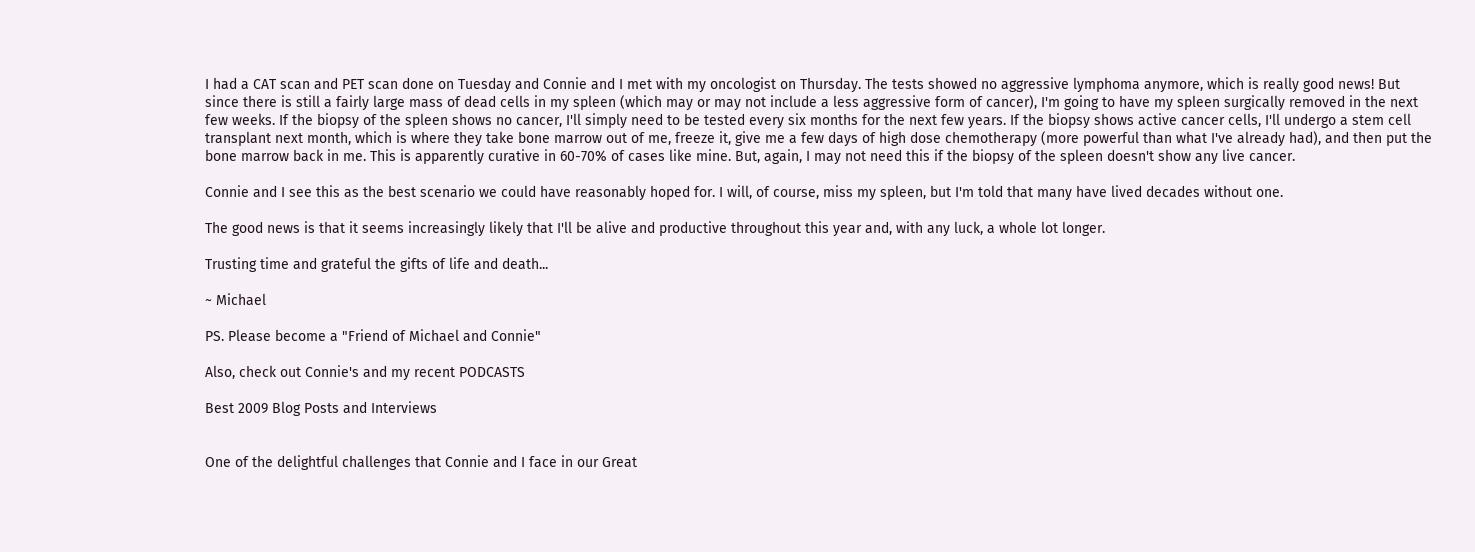I had a CAT scan and PET scan done on Tuesday and Connie and I met with my oncologist on Thursday. The tests showed no aggressive lymphoma anymore, which is really good news! But since there is still a fairly large mass of dead cells in my spleen (which may or may not include a less aggressive form of cancer), I'm going to have my spleen surgically removed in the next few weeks. If the biopsy of the spleen shows no cancer, I'll simply need to be tested every six months for the next few years. If the biopsy shows active cancer cells, I'll undergo a stem cell transplant next month, which is where they take bone marrow out of me, freeze it, give me a few days of high dose chemotherapy (more powerful than what I've already had), and then put the bone marrow back in me. This is apparently curative in 60-70% of cases like mine. But, again, I may not need this if the biopsy of the spleen doesn't show any live cancer.

Connie and I see this as the best scenario we could have reasonably hoped for. I will, of course, miss my spleen, but I'm told that many have lived decades without one.

The good news is that it seems increasingly likely that I'll be alive and productive throughout this year and, with any luck, a whole lot longer.

Trusting time and grateful the gifts of life and death...

~ Michael

PS. Please become a "Friend of Michael and Connie"

Also, check out Connie's and my recent PODCASTS

Best 2009 Blog Posts and Interviews


One of the delightful challenges that Connie and I face in our Great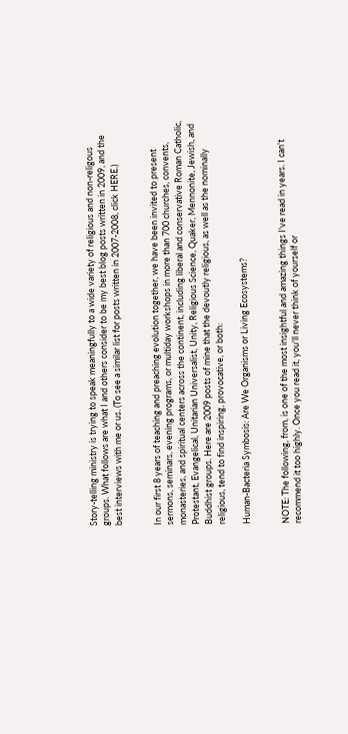Story-telling ministry is trying to speak meaningfully to a wide variety of religious and non-religous groups. What follows are what I and others consider to be my best blog posts written in 2009, and the best interviews with me or us. (To see a similar list for posts written in 2007-2008, click HERE.)


In our first 8 years of teaching and preaching evolution together, we have been invited to present sermons, seminars, evening programs, or multiday workshops in more than 700 churches, convents, monasteries, and spiritual centers across the continent, including liberal and conservative Roman Catholic, Protestant, Evangelical, Unitarian Universalist, Unity, Religious Science, Quaker, Mennonite, Jewish, and Buddhist groups. Here are 2009 posts of mine that the devoutly religious, as well as the nominally religious, tend to find inspiring, provocative, or both:

Human-Bacteria Symbosis: Are We Organisms or Living Ecosystems?


NOTE: The following, from, is one of the most insightful and amazing things I've read in years. I can't recommend it too highly. Once you read it, you'll never think of yourself or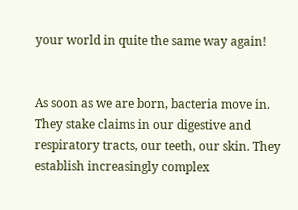your world in quite the same way again!


As soon as we are born, bacteria move in. They stake claims in our digestive and respiratory tracts, our teeth, our skin. They establish increasingly complex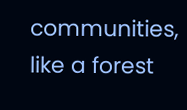communities, like a forest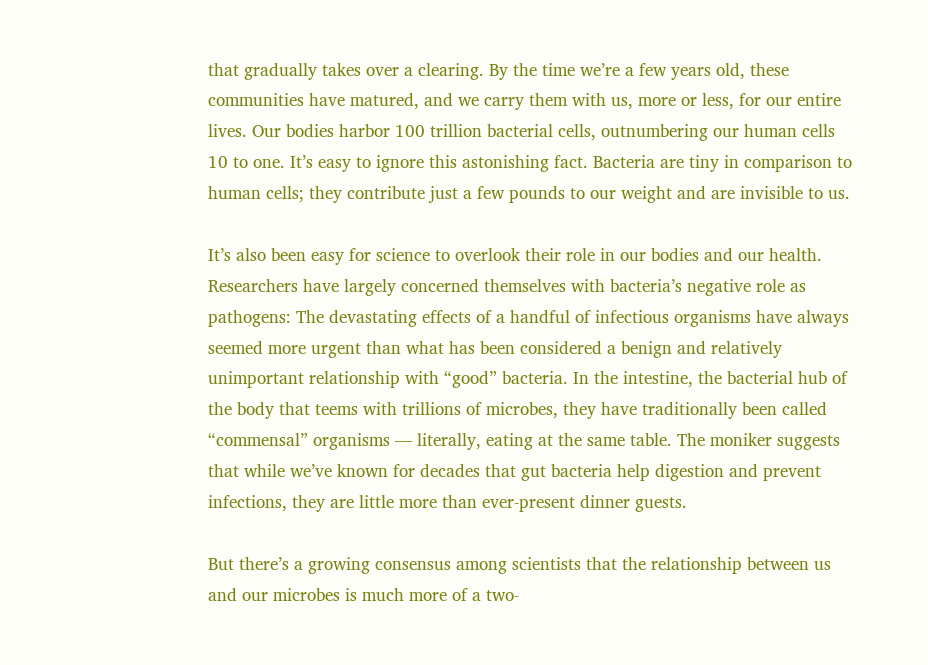that gradually takes over a clearing. By the time we’re a few years old, these communities have matured, and we carry them with us, more or less, for our entire lives. Our bodies harbor 100 trillion bacterial cells, outnumbering our human cells 10 to one. It’s easy to ignore this astonishing fact. Bacteria are tiny in comparison to human cells; they contribute just a few pounds to our weight and are invisible to us.

It’s also been easy for science to overlook their role in our bodies and our health. Researchers have largely concerned themselves with bacteria’s negative role as pathogens: The devastating effects of a handful of infectious organisms have always seemed more urgent than what has been considered a benign and relatively unimportant relationship with “good” bacteria. In the intestine, the bacterial hub of the body that teems with trillions of microbes, they have traditionally been called “commensal” organisms — literally, eating at the same table. The moniker suggests that while we’ve known for decades that gut bacteria help digestion and prevent infections, they are little more than ever-present dinner guests.

But there’s a growing consensus among scientists that the relationship between us and our microbes is much more of a two-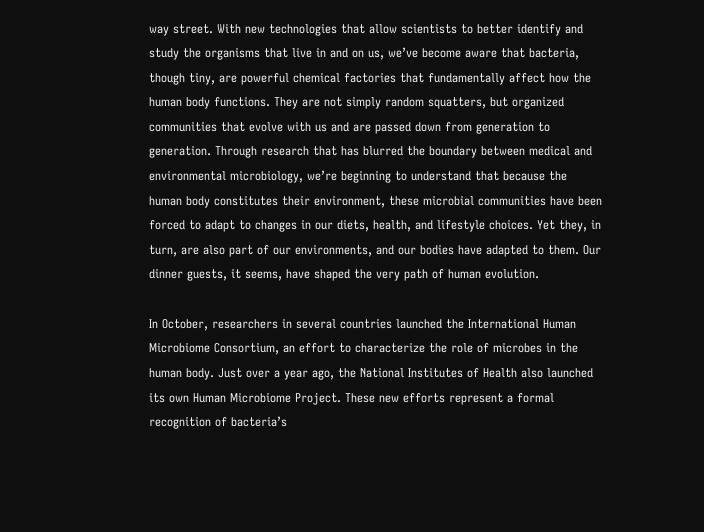way street. With new technologies that allow scientists to better identify and study the organisms that live in and on us, we’ve become aware that bacteria, though tiny, are powerful chemical factories that fundamentally affect how the human body functions. They are not simply random squatters, but organized communities that evolve with us and are passed down from generation to generation. Through research that has blurred the boundary between medical and environmental microbiology, we’re beginning to understand that because the human body constitutes their environment, these microbial communities have been forced to adapt to changes in our diets, health, and lifestyle choices. Yet they, in turn, are also part of our environments, and our bodies have adapted to them. Our dinner guests, it seems, have shaped the very path of human evolution.

In October, researchers in several countries launched the International Human Microbiome Consortium, an effort to characterize the role of microbes in the human body. Just over a year ago, the National Institutes of Health also launched its own Human Microbiome Project. These new efforts represent a formal recognition of bacteria’s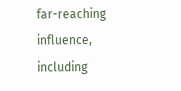far-reaching influence, including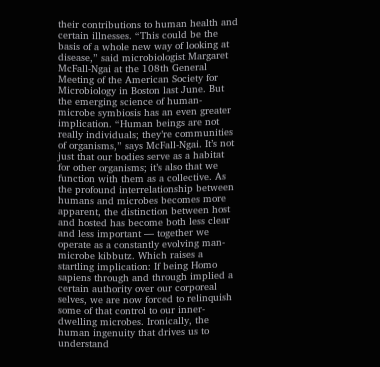their contributions to human health and certain illnesses. “This could be the basis of a whole new way of looking at disease,” said microbiologist Margaret McFall-Ngai at the 108th General Meeting of the American Society for Microbiology in Boston last June. But the emerging science of human-microbe symbiosis has an even greater implication. “Human beings are not really individuals; they’re communities of organisms,” says McFall-Ngai. It’s not just that our bodies serve as a habitat for other organisms; it’s also that we function with them as a collective. As the profound interrelationship between humans and microbes becomes more apparent, the distinction between host and hosted has become both less clear and less important — together we operate as a constantly evolving man-microbe kibbutz. Which raises a startling implication: If being Homo sapiens through and through implied a certain authority over our corporeal selves, we are now forced to relinquish some of that control to our inner-dwelling microbes. Ironically, the human ingenuity that drives us to understand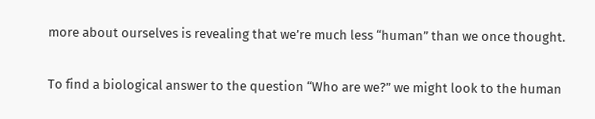more about ourselves is revealing that we’re much less “human” than we once thought.

To find a biological answer to the question “Who are we?” we might look to the human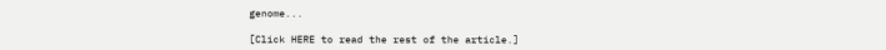genome...

[Click HERE to read the rest of the article.]